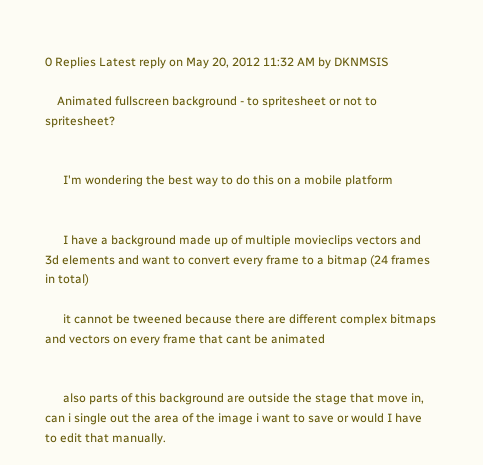0 Replies Latest reply on May 20, 2012 11:32 AM by DKNMSIS

    Animated fullscreen background - to spritesheet or not to spritesheet?


      I'm wondering the best way to do this on a mobile platform


      I have a background made up of multiple movieclips vectors and 3d elements and want to convert every frame to a bitmap (24 frames in total)

      it cannot be tweened because there are different complex bitmaps and vectors on every frame that cant be animated


      also parts of this background are outside the stage that move in, can i single out the area of the image i want to save or would I have to edit that manually.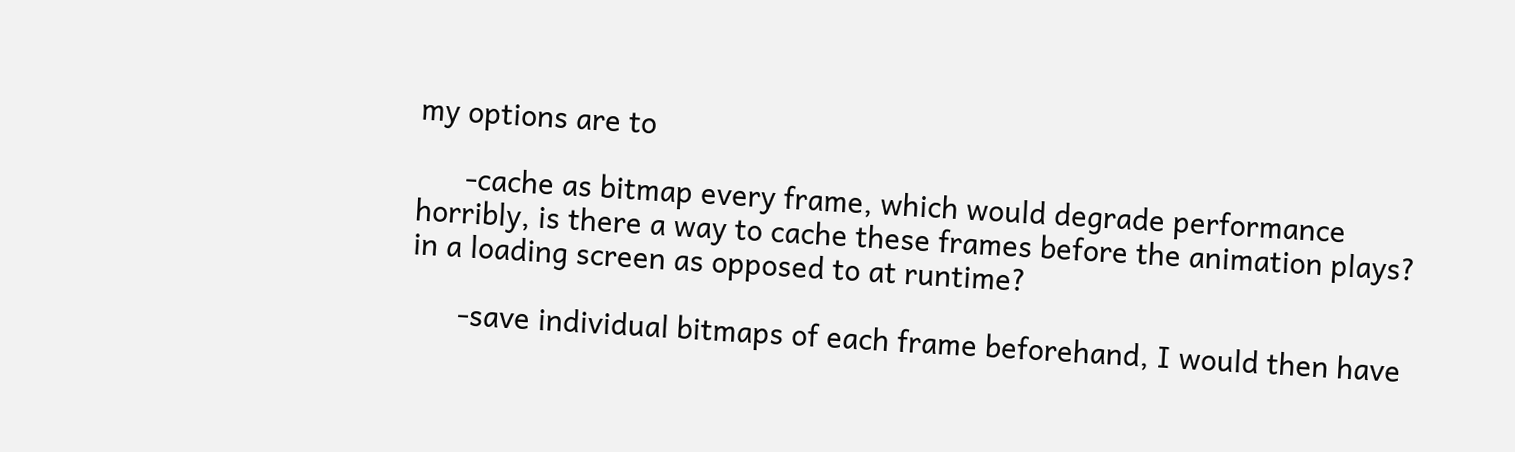my options are to

      -cache as bitmap every frame, which would degrade performance horribly, is there a way to cache these frames before the animation plays? in a loading screen as opposed to at runtime?

      -save individual bitmaps of each frame beforehand, I would then have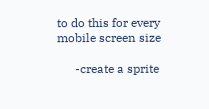to do this for every mobile screen size

      -create a sprite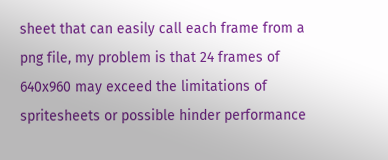sheet that can easily call each frame from a png file, my problem is that 24 frames of 640x960 may exceed the limitations of spritesheets or possible hinder performance